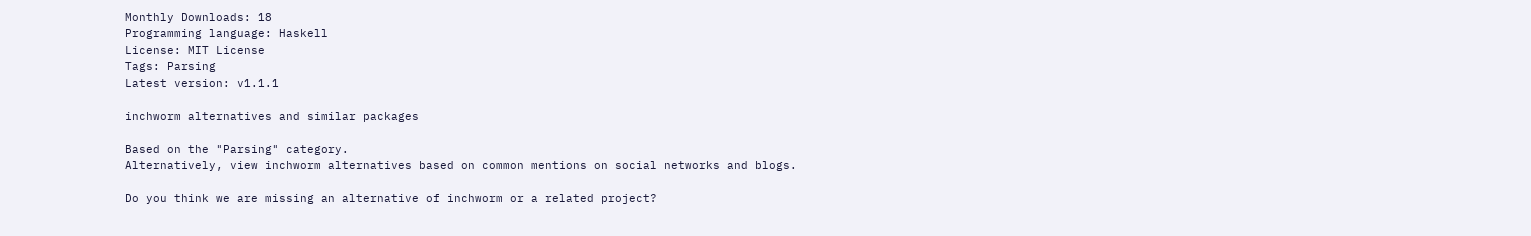Monthly Downloads: 18
Programming language: Haskell
License: MIT License
Tags: Parsing
Latest version: v1.1.1

inchworm alternatives and similar packages

Based on the "Parsing" category.
Alternatively, view inchworm alternatives based on common mentions on social networks and blogs.

Do you think we are missing an alternative of inchworm or a related project?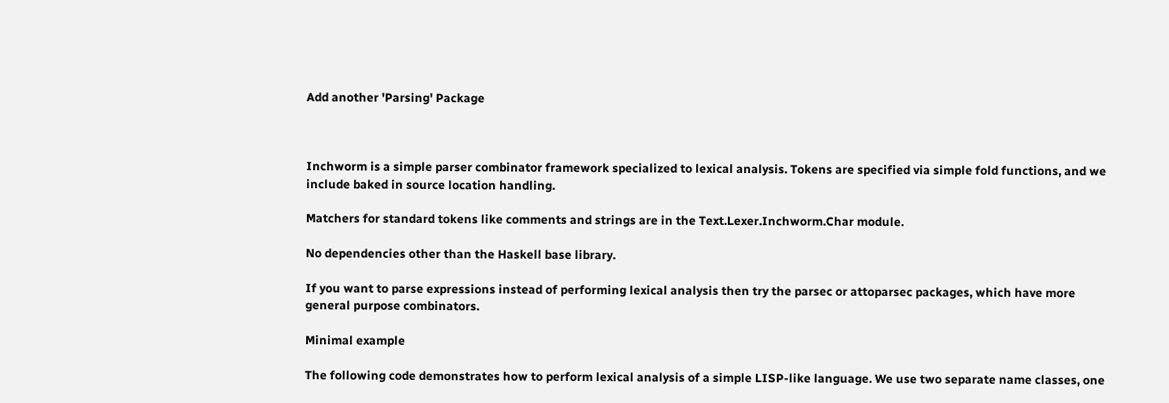Add another 'Parsing' Package



Inchworm is a simple parser combinator framework specialized to lexical analysis. Tokens are specified via simple fold functions, and we include baked in source location handling.

Matchers for standard tokens like comments and strings are in the Text.Lexer.Inchworm.Char module.

No dependencies other than the Haskell base library.

If you want to parse expressions instead of performing lexical analysis then try the parsec or attoparsec packages, which have more general purpose combinators.

Minimal example

The following code demonstrates how to perform lexical analysis of a simple LISP-like language. We use two separate name classes, one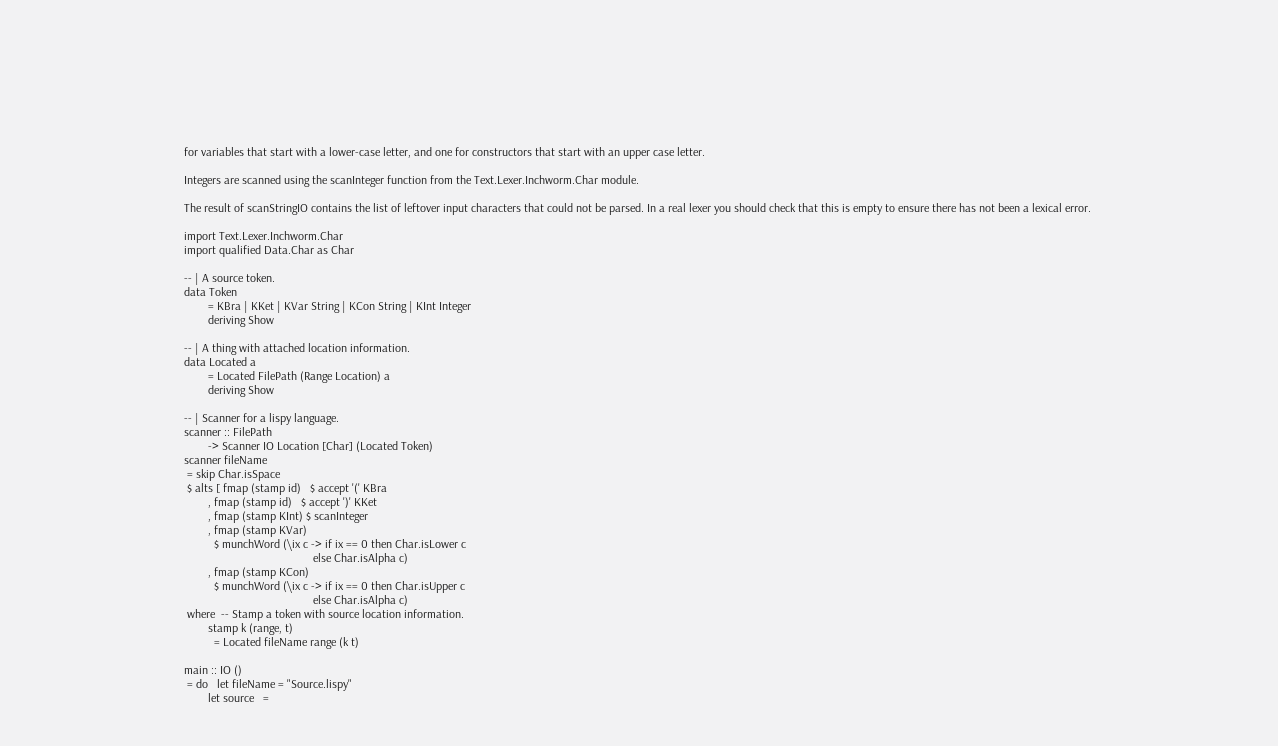for variables that start with a lower-case letter, and one for constructors that start with an upper case letter.

Integers are scanned using the scanInteger function from the Text.Lexer.Inchworm.Char module.

The result of scanStringIO contains the list of leftover input characters that could not be parsed. In a real lexer you should check that this is empty to ensure there has not been a lexical error.

import Text.Lexer.Inchworm.Char
import qualified Data.Char as Char

-- | A source token.
data Token
        = KBra | KKet | KVar String | KCon String | KInt Integer
        deriving Show

-- | A thing with attached location information.
data Located a
        = Located FilePath (Range Location) a
        deriving Show

-- | Scanner for a lispy language.
scanner :: FilePath
        -> Scanner IO Location [Char] (Located Token)
scanner fileName
 = skip Char.isSpace
 $ alts [ fmap (stamp id)   $ accept '(' KBra
        , fmap (stamp id)   $ accept ')' KKet
        , fmap (stamp KInt) $ scanInteger
        , fmap (stamp KVar)
          $ munchWord (\ix c -> if ix == 0 then Char.isLower c
                                           else Char.isAlpha c)
        , fmap (stamp KCon)
          $ munchWord (\ix c -> if ix == 0 then Char.isUpper c
                                           else Char.isAlpha c)
 where  -- Stamp a token with source location information.
        stamp k (range, t)
          = Located fileName range (k t)

main :: IO ()
 = do   let fileName = "Source.lispy"
        let source   =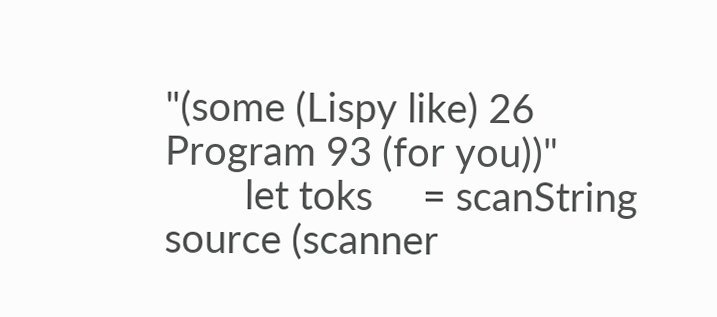"(some (Lispy like) 26 Program 93 (for you))"
        let toks     = scanString source (scanner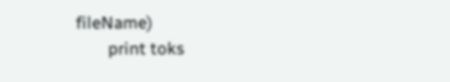fileName)
        print toks